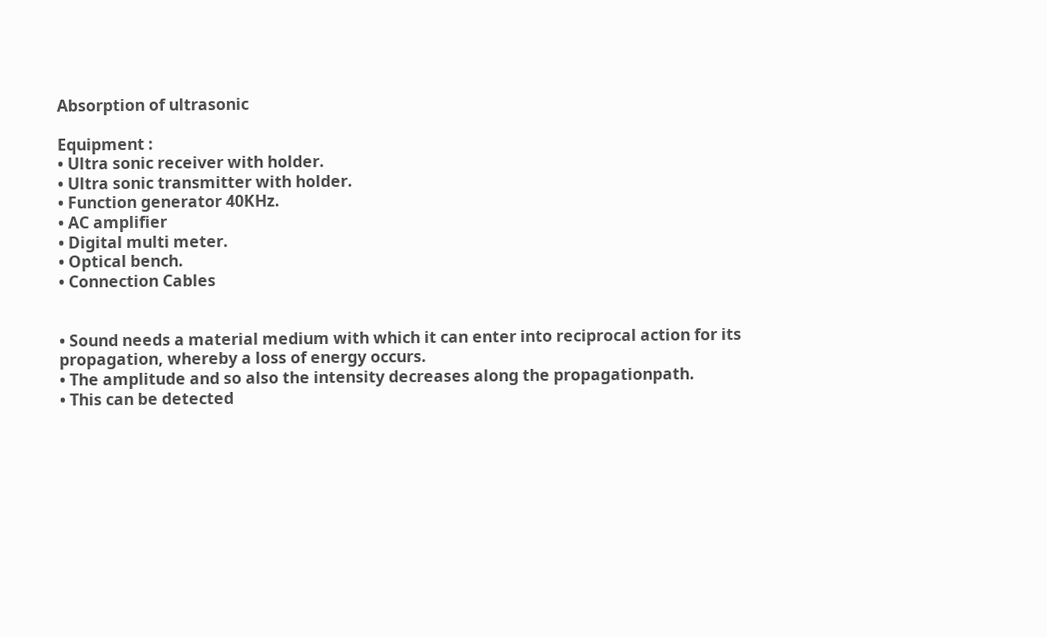Absorption of ultrasonic

Equipment :
• Ultra sonic receiver with holder.
• Ultra sonic transmitter with holder.
• Function generator 40KHz.
• AC amplifier
• Digital multi meter.
• Optical bench.
• Connection Cables


• Sound needs a material medium with which it can enter into reciprocal action for its propagation, whereby a loss of energy occurs.
• The amplitude and so also the intensity decreases along the propagationpath.
• This can be detected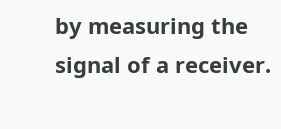by measuring the signal of a receiver.